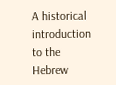A historical introduction to the Hebrew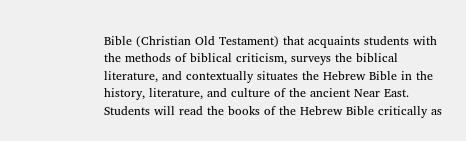Bible (Christian Old Testament) that acquaints students with the methods of biblical criticism, surveys the biblical literature, and contextually situates the Hebrew Bible in the history, literature, and culture of the ancient Near East. Students will read the books of the Hebrew Bible critically as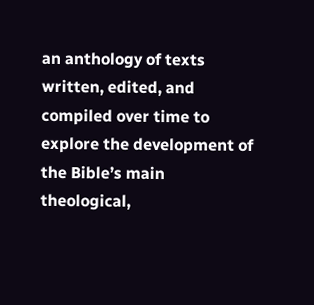an anthology of texts written, edited, and compiled over time to explore the development of the Bible’s main theological,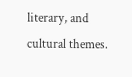literary, and cultural themes.